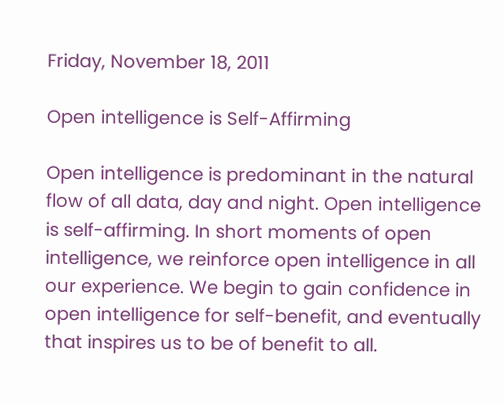Friday, November 18, 2011

Open intelligence is Self-Affirming

Open intelligence is predominant in the natural flow of all data, day and night. Open intelligence is self-affirming. In short moments of open intelligence, we reinforce open intelligence in all our experience. We begin to gain confidence in open intelligence for self-benefit, and eventually that inspires us to be of benefit to all.